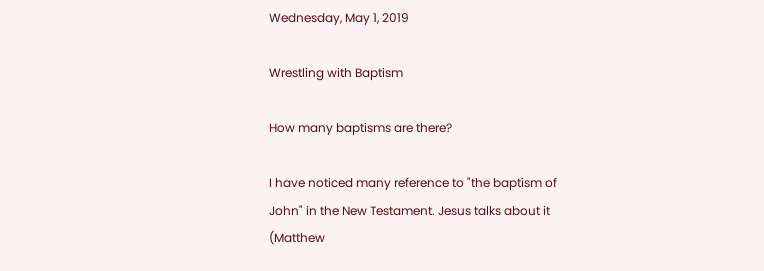Wednesday, May 1, 2019

Wrestling with Baptism

How many baptisms are there?

I have noticed many reference to "the baptism of John" in the New Testament. Jesus talks about it (Matthew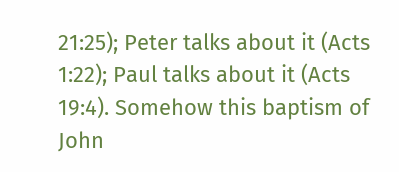21:25); Peter talks about it (Acts 1:22); Paul talks about it (Acts 19:4). Somehow this baptism of John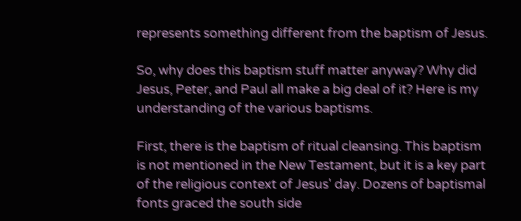represents something different from the baptism of Jesus.

So, why does this baptism stuff matter anyway? Why did Jesus, Peter, and Paul all make a big deal of it? Here is my understanding of the various baptisms.

First, there is the baptism of ritual cleansing. This baptism is not mentioned in the New Testament, but it is a key part of the religious context of Jesus' day. Dozens of baptismal fonts graced the south side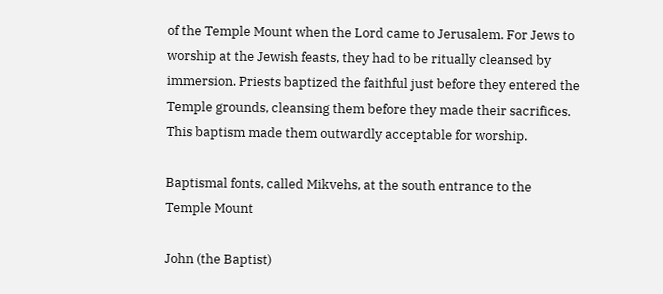of the Temple Mount when the Lord came to Jerusalem. For Jews to worship at the Jewish feasts, they had to be ritually cleansed by immersion. Priests baptized the faithful just before they entered the Temple grounds, cleansing them before they made their sacrifices. This baptism made them outwardly acceptable for worship.

Baptismal fonts, called Mikvehs, at the south entrance to the
Temple Mount

John (the Baptist)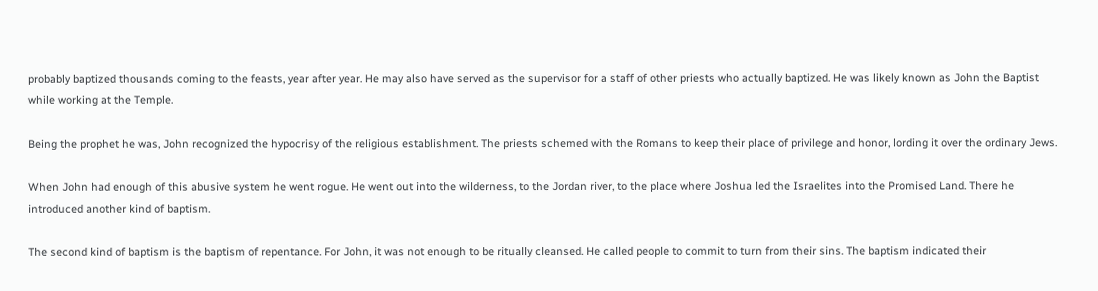probably baptized thousands coming to the feasts, year after year. He may also have served as the supervisor for a staff of other priests who actually baptized. He was likely known as John the Baptist while working at the Temple.

Being the prophet he was, John recognized the hypocrisy of the religious establishment. The priests schemed with the Romans to keep their place of privilege and honor, lording it over the ordinary Jews.

When John had enough of this abusive system he went rogue. He went out into the wilderness, to the Jordan river, to the place where Joshua led the Israelites into the Promised Land. There he introduced another kind of baptism.

The second kind of baptism is the baptism of repentance. For John, it was not enough to be ritually cleansed. He called people to commit to turn from their sins. The baptism indicated their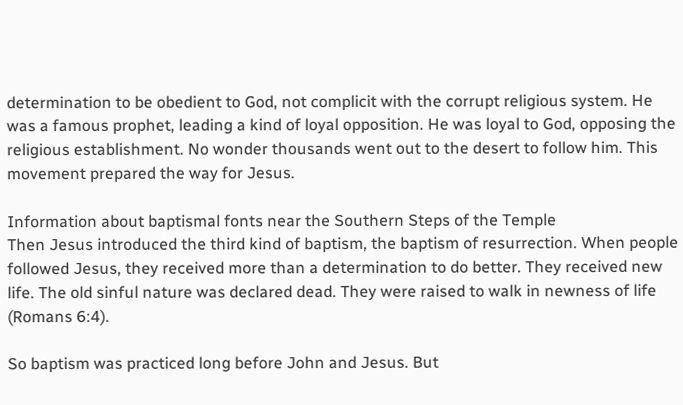determination to be obedient to God, not complicit with the corrupt religious system. He was a famous prophet, leading a kind of loyal opposition. He was loyal to God, opposing the religious establishment. No wonder thousands went out to the desert to follow him. This movement prepared the way for Jesus.

Information about baptismal fonts near the Southern Steps of the Temple
Then Jesus introduced the third kind of baptism, the baptism of resurrection. When people followed Jesus, they received more than a determination to do better. They received new life. The old sinful nature was declared dead. They were raised to walk in newness of life (Romans 6:4).

So baptism was practiced long before John and Jesus. But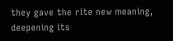they gave the rite new meaning, deepening its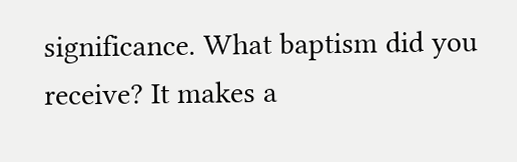significance. What baptism did you receive? It makes a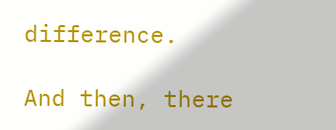difference.

And then, there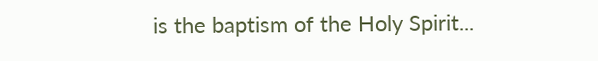is the baptism of the Holy Spirit...